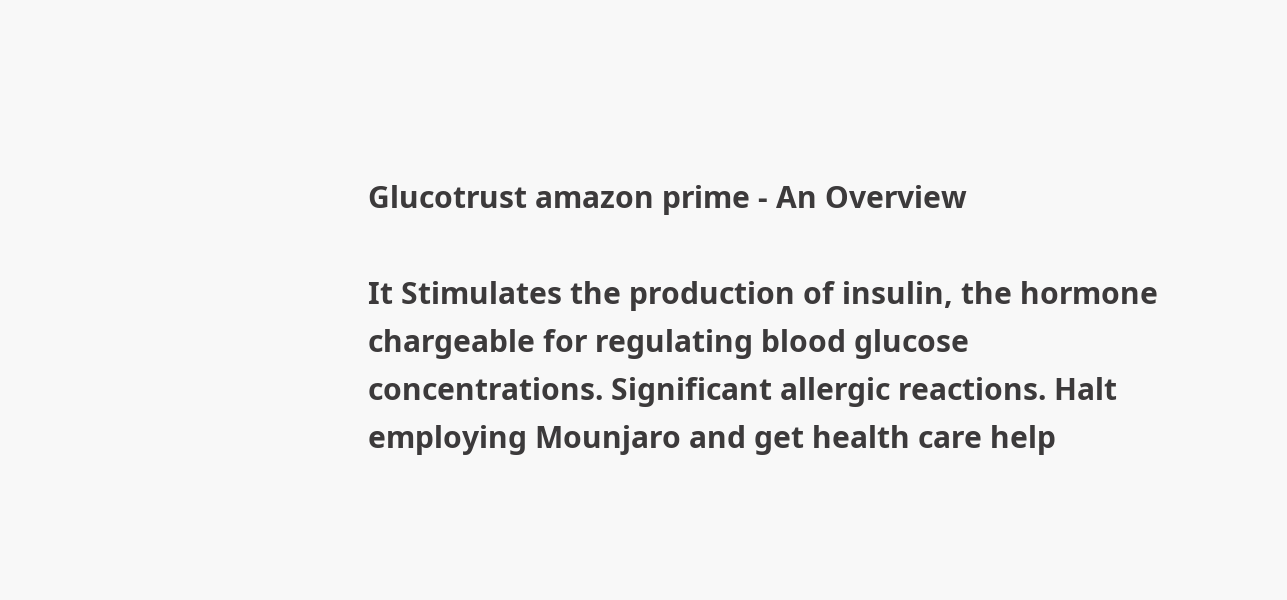Glucotrust amazon prime - An Overview

It Stimulates the production of insulin, the hormone chargeable for regulating blood glucose concentrations. Significant allergic reactions. Halt employing Mounjaro and get health care help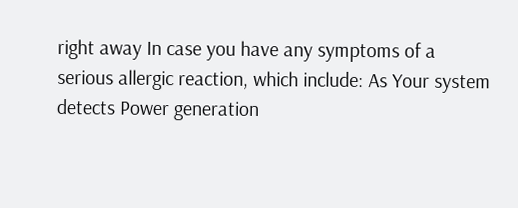right away In case you have any symptoms of a serious allergic reaction, which include: As Your system detects Power generation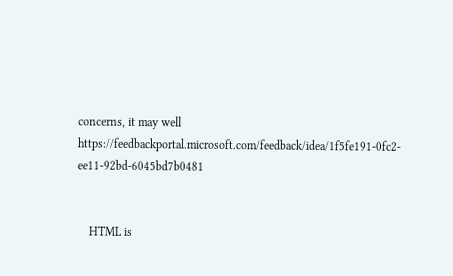concerns, it may well https://feedbackportal.microsoft.com/feedback/idea/1f5fe191-0fc2-ee11-92bd-6045bd7b0481


    HTML is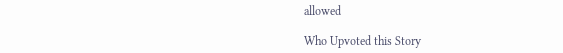allowed

Who Upvoted this Story